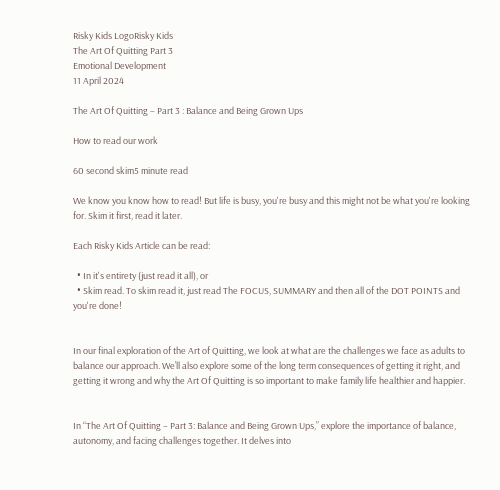Risky Kids LogoRisky Kids
The Art Of Quitting Part 3
Emotional Development
11 April 2024

The Art Of Quitting – Part 3 : Balance and Being Grown Ups

How to read our work

60 second skim5 minute read

We know you know how to read! But life is busy, you're busy and this might not be what you're looking for. Skim it first, read it later.

Each Risky Kids Article can be read:

  • In it's entirety (just read it all), or
  • Skim read. To skim read it, just read The FOCUS, SUMMARY and then all of the DOT POINTS and you're done!


In our final exploration of the Art of Quitting, we look at what are the challenges we face as adults to balance our approach. We’ll also explore some of the long term consequences of getting it right, and getting it wrong and why the Art Of Quitting is so important to make family life healthier and happier.


In “The Art Of Quitting – Part 3: Balance and Being Grown Ups,” explore the importance of balance, autonomy, and facing challenges together. It delves into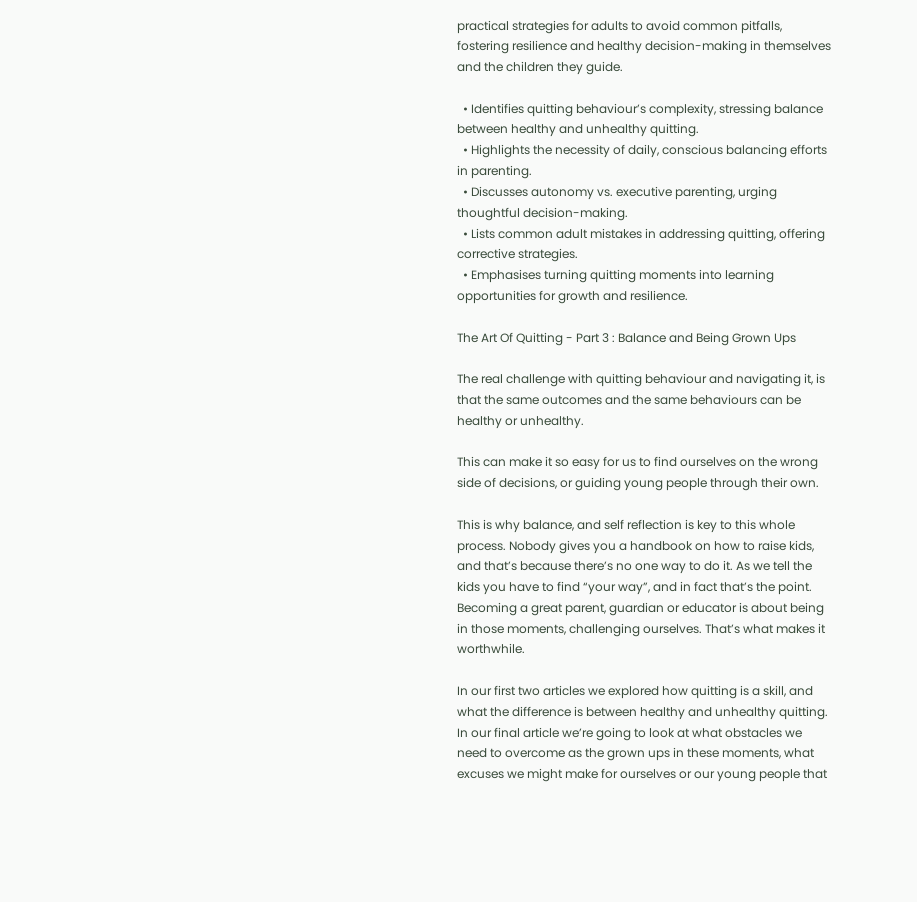practical strategies for adults to avoid common pitfalls, fostering resilience and healthy decision-making in themselves and the children they guide.

  • Identifies quitting behaviour’s complexity, stressing balance between healthy and unhealthy quitting.
  • Highlights the necessity of daily, conscious balancing efforts in parenting.
  • Discusses autonomy vs. executive parenting, urging thoughtful decision-making.
  • Lists common adult mistakes in addressing quitting, offering corrective strategies.
  • Emphasises turning quitting moments into learning opportunities for growth and resilience.

The Art Of Quitting - Part 3 : Balance and Being Grown Ups

The real challenge with quitting behaviour and navigating it, is that the same outcomes and the same behaviours can be healthy or unhealthy.

This can make it so easy for us to find ourselves on the wrong side of decisions, or guiding young people through their own.

This is why balance, and self reflection is key to this whole process. Nobody gives you a handbook on how to raise kids, and that’s because there’s no one way to do it. As we tell the kids you have to find “your way”, and in fact that’s the point. Becoming a great parent, guardian or educator is about being in those moments, challenging ourselves. That’s what makes it worthwhile.

In our first two articles we explored how quitting is a skill, and what the difference is between healthy and unhealthy quitting. In our final article we’re going to look at what obstacles we need to overcome as the grown ups in these moments, what excuses we might make for ourselves or our young people that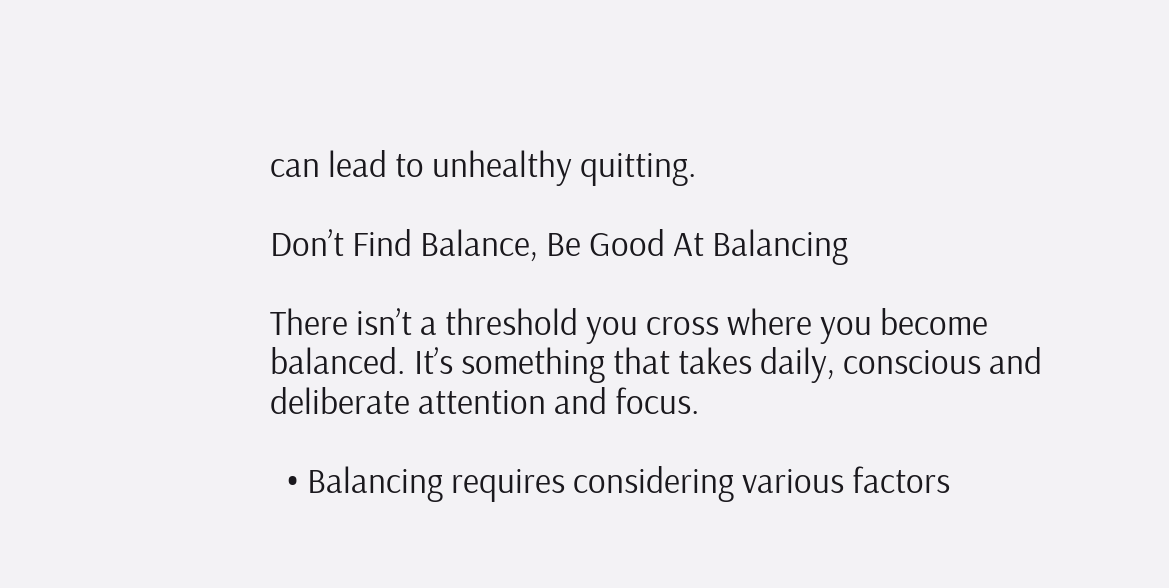can lead to unhealthy quitting.

Don’t Find Balance, Be Good At Balancing

There isn’t a threshold you cross where you become balanced. It’s something that takes daily, conscious and deliberate attention and focus.

  • Balancing requires considering various factors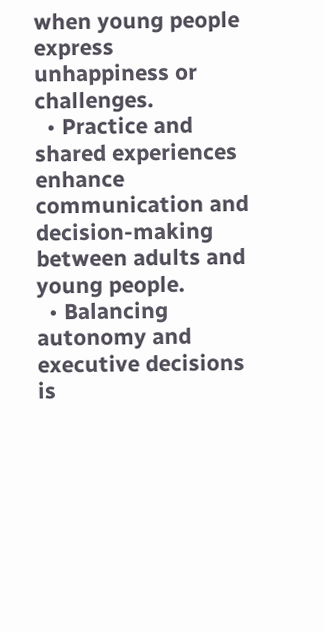when young people express unhappiness or challenges.
  • Practice and shared experiences enhance communication and decision-making between adults and young people.
  • Balancing autonomy and executive decisions is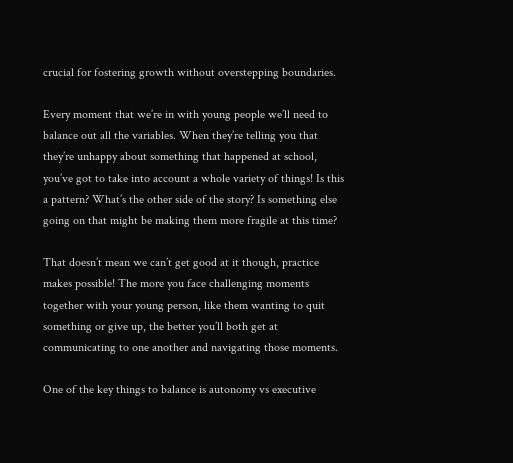crucial for fostering growth without overstepping boundaries.

Every moment that we’re in with young people we’ll need to balance out all the variables. When they’re telling you that they’re unhappy about something that happened at school, you’ve got to take into account a whole variety of things! Is this a pattern? What’s the other side of the story? Is something else going on that might be making them more fragile at this time?

That doesn’t mean we can’t get good at it though, practice makes possible! The more you face challenging moments together with your young person, like them wanting to quit something or give up, the better you’ll both get at communicating to one another and navigating those moments.

One of the key things to balance is autonomy vs executive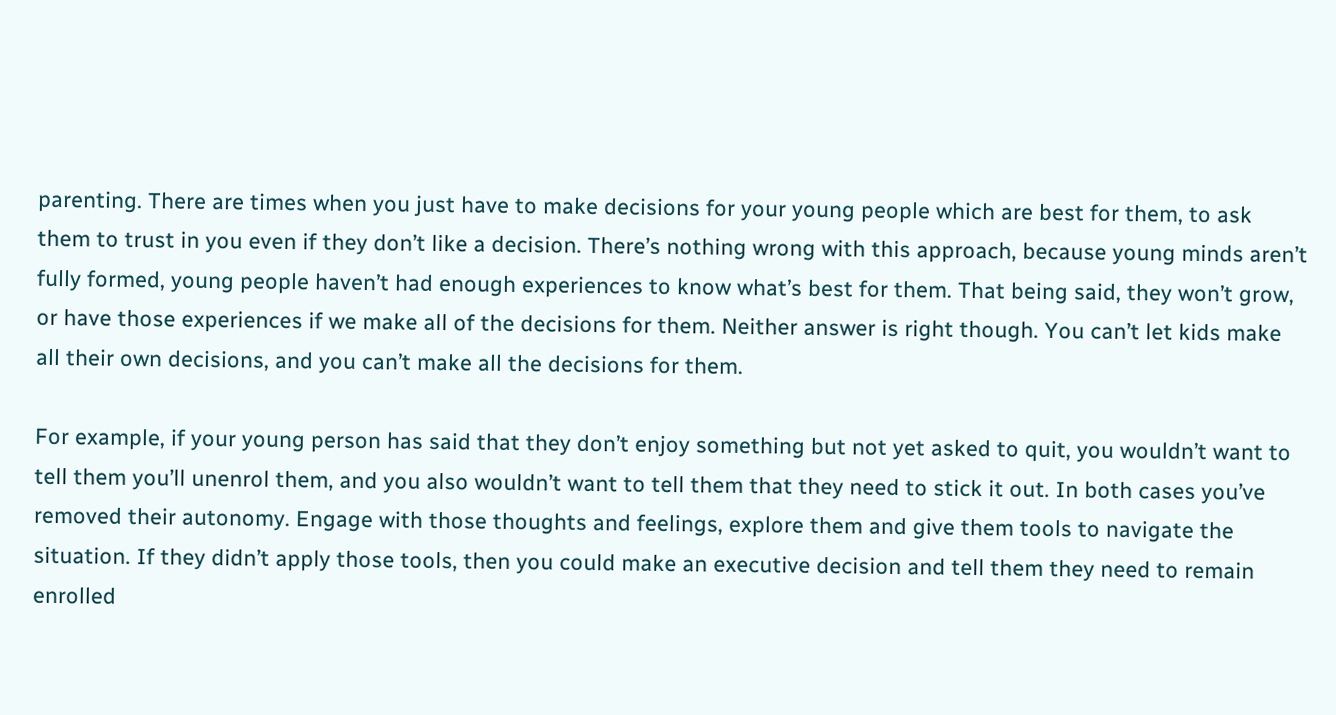parenting. There are times when you just have to make decisions for your young people which are best for them, to ask them to trust in you even if they don’t like a decision. There’s nothing wrong with this approach, because young minds aren’t fully formed, young people haven’t had enough experiences to know what’s best for them. That being said, they won’t grow, or have those experiences if we make all of the decisions for them. Neither answer is right though. You can’t let kids make all their own decisions, and you can’t make all the decisions for them.

For example, if your young person has said that they don’t enjoy something but not yet asked to quit, you wouldn’t want to tell them you’ll unenrol them, and you also wouldn’t want to tell them that they need to stick it out. In both cases you’ve removed their autonomy. Engage with those thoughts and feelings, explore them and give them tools to navigate the situation. If they didn’t apply those tools, then you could make an executive decision and tell them they need to remain enrolled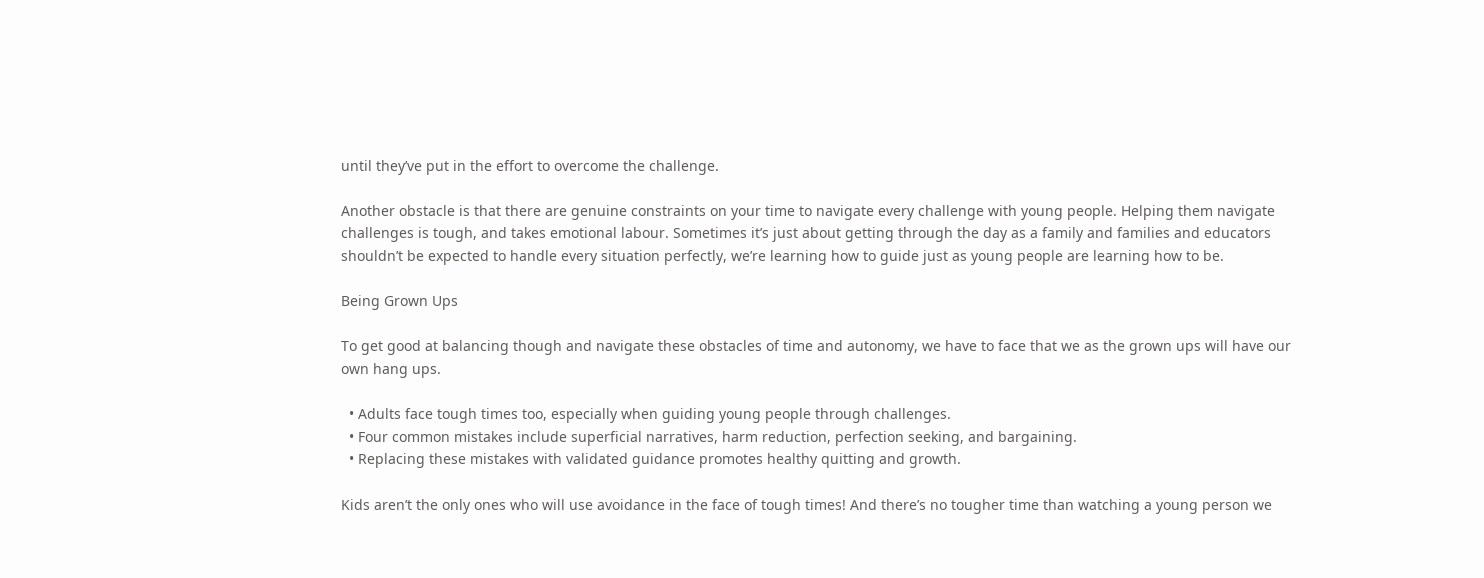until they’ve put in the effort to overcome the challenge.

Another obstacle is that there are genuine constraints on your time to navigate every challenge with young people. Helping them navigate challenges is tough, and takes emotional labour. Sometimes it’s just about getting through the day as a family and families and educators shouldn’t be expected to handle every situation perfectly, we’re learning how to guide just as young people are learning how to be.

Being Grown Ups

To get good at balancing though and navigate these obstacles of time and autonomy, we have to face that we as the grown ups will have our own hang ups.

  • Adults face tough times too, especially when guiding young people through challenges.
  • Four common mistakes include superficial narratives, harm reduction, perfection seeking, and bargaining.
  • Replacing these mistakes with validated guidance promotes healthy quitting and growth.

Kids aren’t the only ones who will use avoidance in the face of tough times! And there’s no tougher time than watching a young person we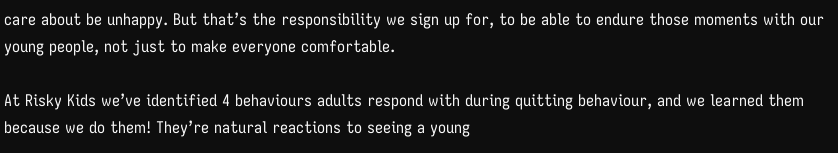care about be unhappy. But that’s the responsibility we sign up for, to be able to endure those moments with our young people, not just to make everyone comfortable.

At Risky Kids we’ve identified 4 behaviours adults respond with during quitting behaviour, and we learned them because we do them! They’re natural reactions to seeing a young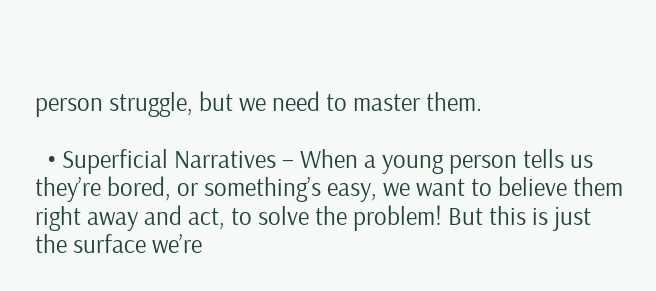person struggle, but we need to master them.

  • Superficial Narratives – When a young person tells us they’re bored, or something’s easy, we want to believe them right away and act, to solve the problem! But this is just the surface we’re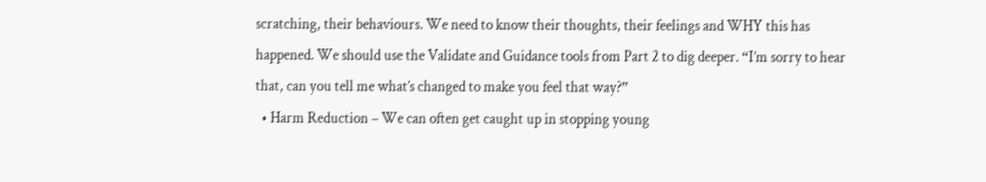scratching, their behaviours. We need to know their thoughts, their feelings and WHY this has happened. We should use the Validate and Guidance tools from Part 2 to dig deeper. “I’m sorry to hear that, can you tell me what’s changed to make you feel that way?”
  • Harm Reduction – We can often get caught up in stopping young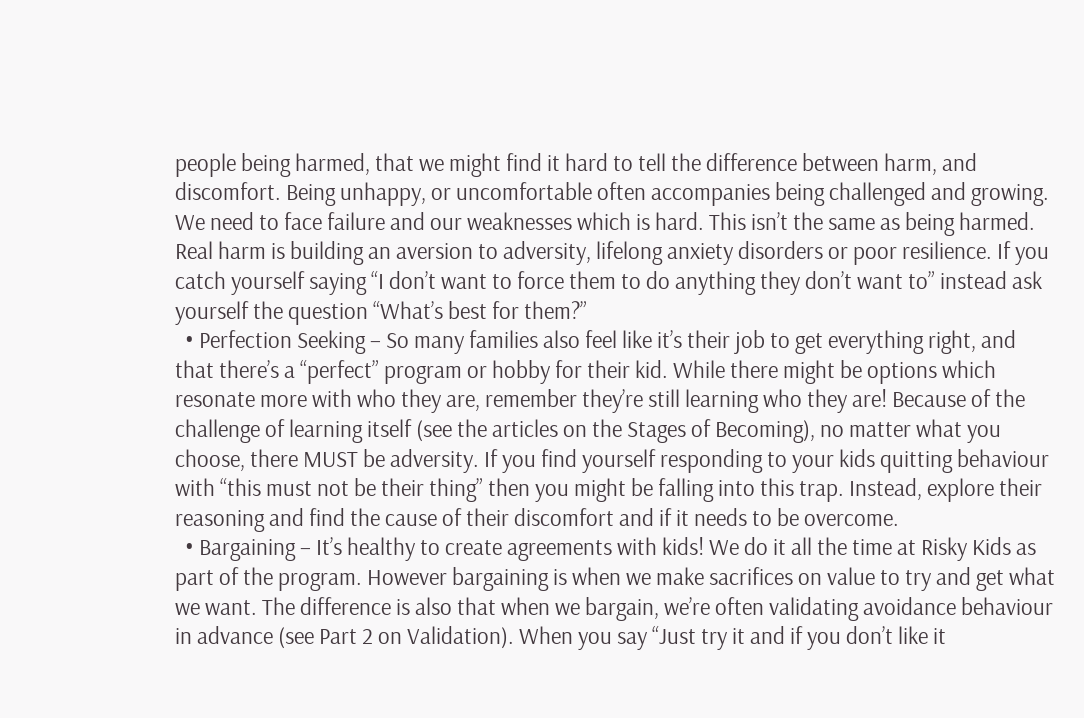people being harmed, that we might find it hard to tell the difference between harm, and discomfort. Being unhappy, or uncomfortable often accompanies being challenged and growing. We need to face failure and our weaknesses which is hard. This isn’t the same as being harmed. Real harm is building an aversion to adversity, lifelong anxiety disorders or poor resilience. If you catch yourself saying “I don’t want to force them to do anything they don’t want to” instead ask yourself the question “What’s best for them?”
  • Perfection Seeking – So many families also feel like it’s their job to get everything right, and that there’s a “perfect” program or hobby for their kid. While there might be options which resonate more with who they are, remember they’re still learning who they are! Because of the challenge of learning itself (see the articles on the Stages of Becoming), no matter what you choose, there MUST be adversity. If you find yourself responding to your kids quitting behaviour with “this must not be their thing” then you might be falling into this trap. Instead, explore their reasoning and find the cause of their discomfort and if it needs to be overcome.
  • Bargaining – It’s healthy to create agreements with kids! We do it all the time at Risky Kids as part of the program. However bargaining is when we make sacrifices on value to try and get what we want. The difference is also that when we bargain, we’re often validating avoidance behaviour in advance (see Part 2 on Validation). When you say “Just try it and if you don’t like it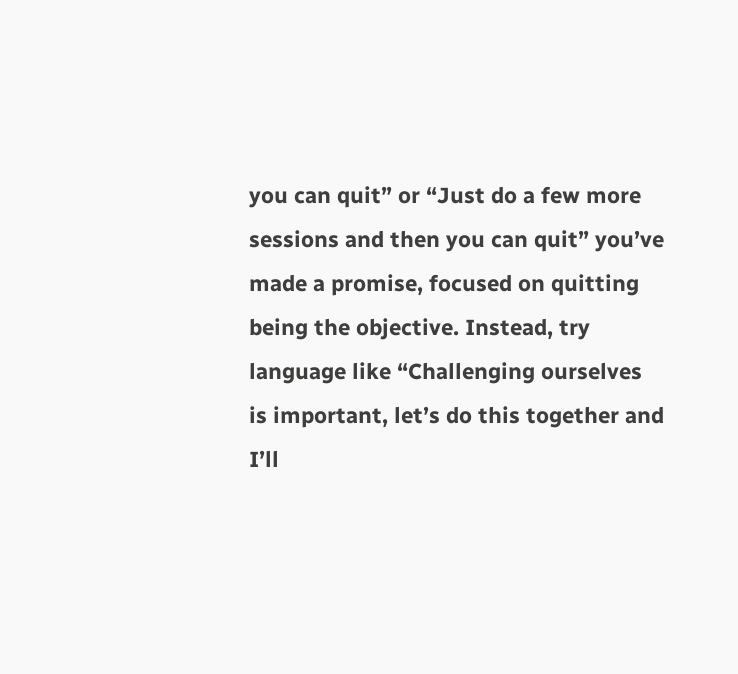you can quit” or “Just do a few more sessions and then you can quit” you’ve made a promise, focused on quitting being the objective. Instead, try language like “Challenging ourselves is important, let’s do this together and I’ll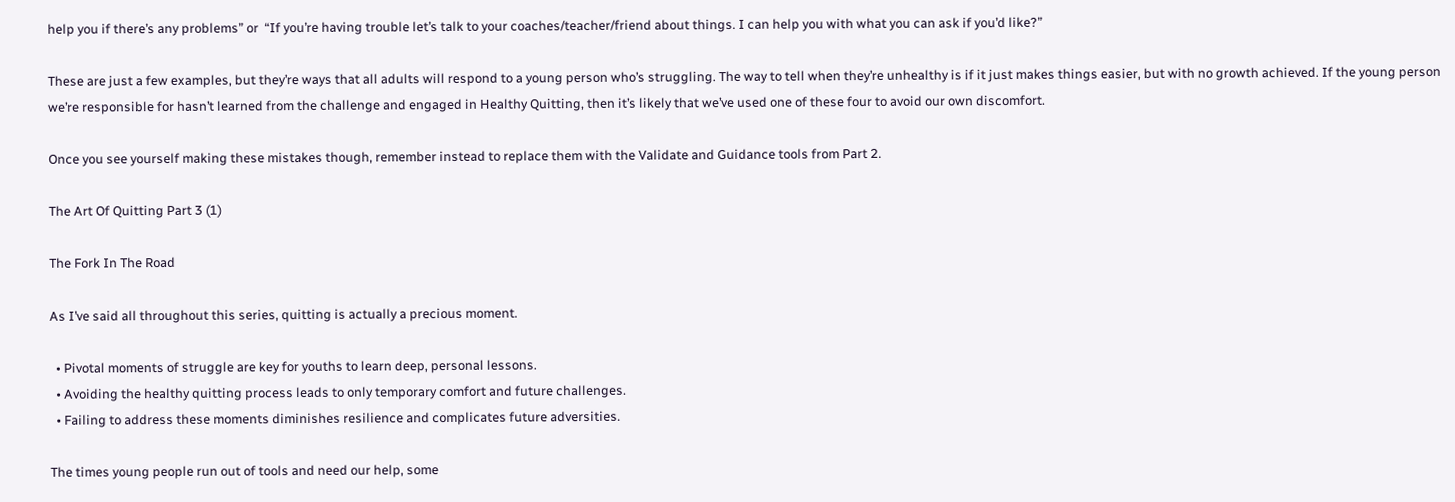help you if there’s any problems” or  “If you’re having trouble let’s talk to your coaches/teacher/friend about things. I can help you with what you can ask if you’d like?”

These are just a few examples, but they’re ways that all adults will respond to a young person who’s struggling. The way to tell when they’re unhealthy is if it just makes things easier, but with no growth achieved. If the young person we’re responsible for hasn’t learned from the challenge and engaged in Healthy Quitting, then it’s likely that we’ve used one of these four to avoid our own discomfort.

Once you see yourself making these mistakes though, remember instead to replace them with the Validate and Guidance tools from Part 2.

The Art Of Quitting Part 3 (1)

The Fork In The Road

As I’ve said all throughout this series, quitting is actually a precious moment.

  • Pivotal moments of struggle are key for youths to learn deep, personal lessons.
  • Avoiding the healthy quitting process leads to only temporary comfort and future challenges.
  • Failing to address these moments diminishes resilience and complicates future adversities.

The times young people run out of tools and need our help, some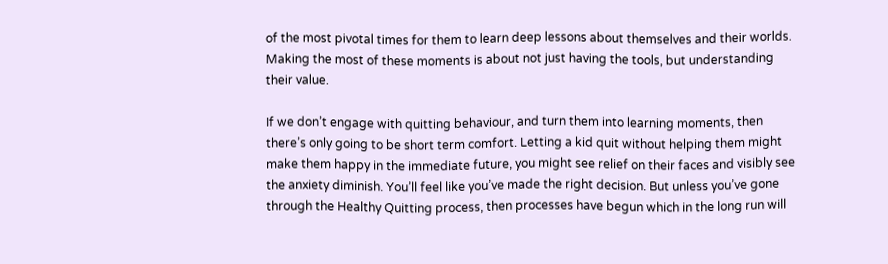of the most pivotal times for them to learn deep lessons about themselves and their worlds. Making the most of these moments is about not just having the tools, but understanding their value.

If we don’t engage with quitting behaviour, and turn them into learning moments, then there’s only going to be short term comfort. Letting a kid quit without helping them might make them happy in the immediate future, you might see relief on their faces and visibly see the anxiety diminish. You’ll feel like you’ve made the right decision. But unless you’ve gone through the Healthy Quitting process, then processes have begun which in the long run will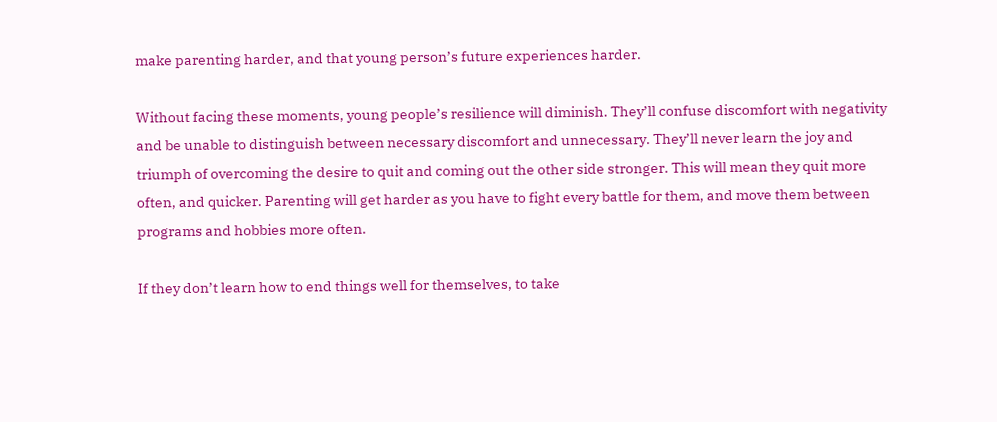make parenting harder, and that young person’s future experiences harder.

Without facing these moments, young people’s resilience will diminish. They’ll confuse discomfort with negativity and be unable to distinguish between necessary discomfort and unnecessary. They’ll never learn the joy and triumph of overcoming the desire to quit and coming out the other side stronger. This will mean they quit more often, and quicker. Parenting will get harder as you have to fight every battle for them, and move them between programs and hobbies more often.

If they don’t learn how to end things well for themselves, to take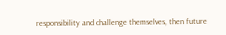responsibility and challenge themselves, then future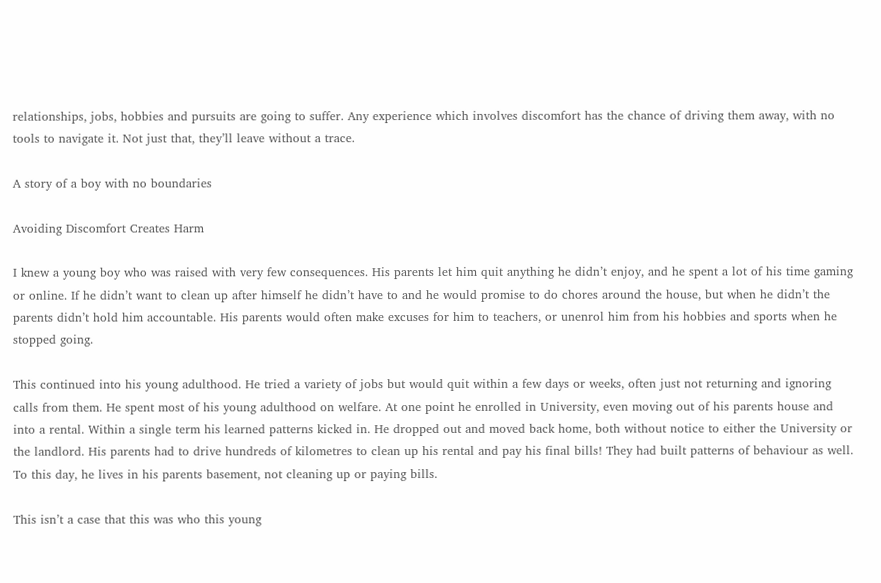relationships, jobs, hobbies and pursuits are going to suffer. Any experience which involves discomfort has the chance of driving them away, with no tools to navigate it. Not just that, they’ll leave without a trace.

A story of a boy with no boundaries

Avoiding Discomfort Creates Harm

I knew a young boy who was raised with very few consequences. His parents let him quit anything he didn’t enjoy, and he spent a lot of his time gaming or online. If he didn’t want to clean up after himself he didn’t have to and he would promise to do chores around the house, but when he didn’t the parents didn’t hold him accountable. His parents would often make excuses for him to teachers, or unenrol him from his hobbies and sports when he stopped going.

This continued into his young adulthood. He tried a variety of jobs but would quit within a few days or weeks, often just not returning and ignoring calls from them. He spent most of his young adulthood on welfare. At one point he enrolled in University, even moving out of his parents house and into a rental. Within a single term his learned patterns kicked in. He dropped out and moved back home, both without notice to either the University or the landlord. His parents had to drive hundreds of kilometres to clean up his rental and pay his final bills! They had built patterns of behaviour as well. To this day, he lives in his parents basement, not cleaning up or paying bills.

This isn’t a case that this was who this young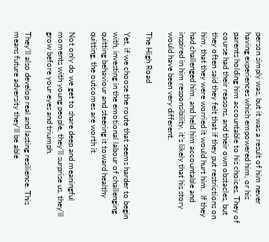person simply was, but it was a result of him never having experiences which empowered him, or his parents holding him accountable to his choices. They of course had their reasons, and their own obstacles, but they often said they felt that if they put restrictions on him, that they were worried it would hurt him.  If they had challenged him, and held him accountable and inspired in him responsibility, it’s likely that his story would have been very different.

The High Road

Yet, if we choose the route that seems harder to begin with, investing in the emotional labour of challenging quitting behaviour and steering it toward healthy quitting, the outcomes are worth it.

Not only do we get to share deep and meaningful moments with young people, they’ll surprise us, they’ll grow before your eyes and triumph.

They’ll also develop real and lasting resilience. This means future adversity they’ll be able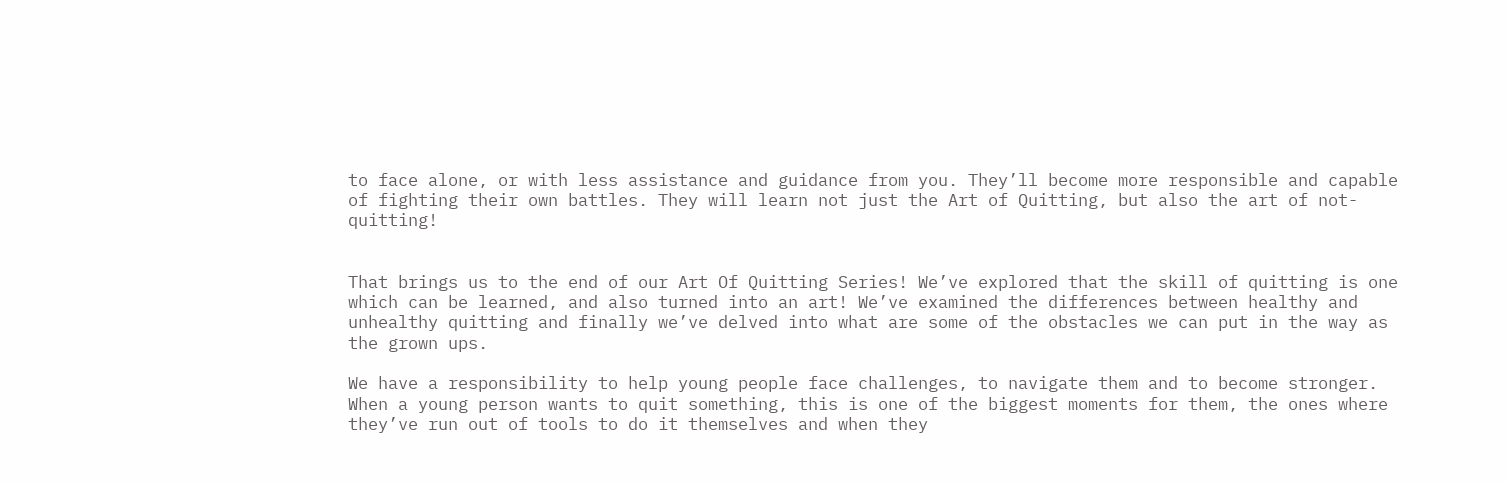to face alone, or with less assistance and guidance from you. They’ll become more responsible and capable of fighting their own battles. They will learn not just the Art of Quitting, but also the art of not-quitting!


That brings us to the end of our Art Of Quitting Series! We’ve explored that the skill of quitting is one which can be learned, and also turned into an art! We’ve examined the differences between healthy and unhealthy quitting and finally we’ve delved into what are some of the obstacles we can put in the way as the grown ups.

We have a responsibility to help young people face challenges, to navigate them and to become stronger. When a young person wants to quit something, this is one of the biggest moments for them, the ones where they’ve run out of tools to do it themselves and when they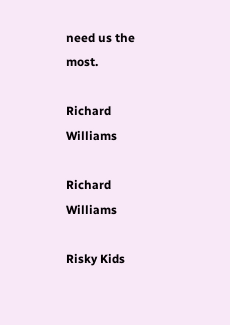need us the most.

Richard Williams

Richard Williams

Risky Kids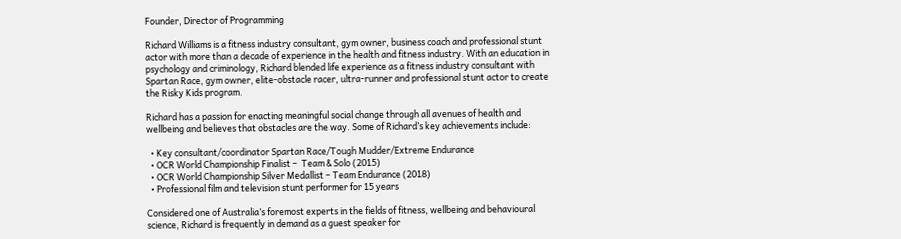Founder, Director of Programming

Richard Williams is a fitness industry consultant, gym owner, business coach and professional stunt actor with more than a decade of experience in the health and fitness industry. With an education in psychology and criminology, Richard blended life experience as a fitness industry consultant with Spartan Race, gym owner, elite-obstacle racer, ultra-runner and professional stunt actor to create the Risky Kids program.

Richard has a passion for enacting meaningful social change through all avenues of health and wellbeing and believes that obstacles are the way. Some of Richard’s key achievements include:

  • Key consultant/coordinator Spartan Race/Tough Mudder/Extreme Endurance
  • OCR World Championship Finalist –  Team & Solo (2015)
  • OCR World Championship Silver Medallist – Team Endurance (2018)
  • Professional film and television stunt performer for 15 years

Considered one of Australia’s foremost experts in the fields of fitness, wellbeing and behavioural science, Richard is frequently in demand as a guest speaker for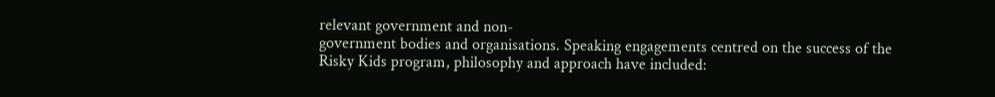relevant government and non-
government bodies and organisations. Speaking engagements centred on the success of the Risky Kids program, philosophy and approach have included: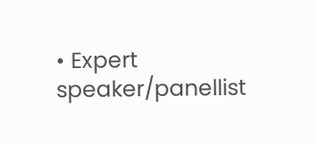• Expert speaker/panellist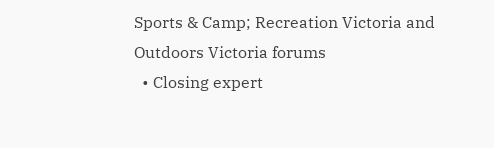Sports & Camp; Recreation Victoria and Outdoors Victoria forums
  • Closing expert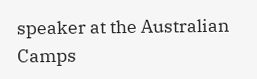speaker at the Australian Camps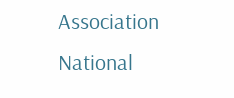Association National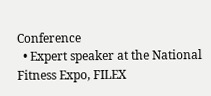Conference
  • Expert speaker at the National Fitness Expo, FILEX